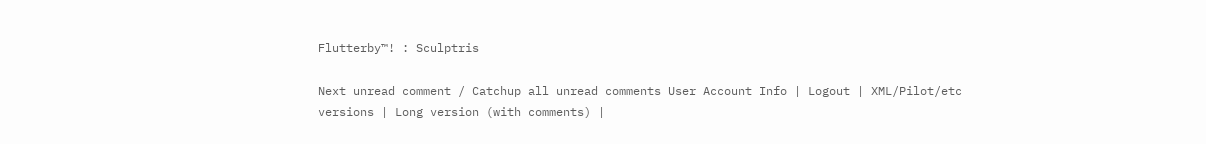Flutterby™! : Sculptris

Next unread comment / Catchup all unread comments User Account Info | Logout | XML/Pilot/etc versions | Long version (with comments) |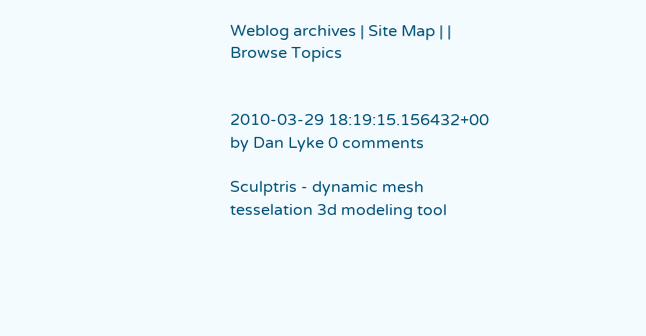Weblog archives | Site Map | | Browse Topics


2010-03-29 18:19:15.156432+00 by Dan Lyke 0 comments

Sculptris - dynamic mesh tesselation 3d modeling tool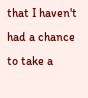that I haven't had a chance to take a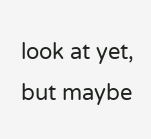look at yet, but maybe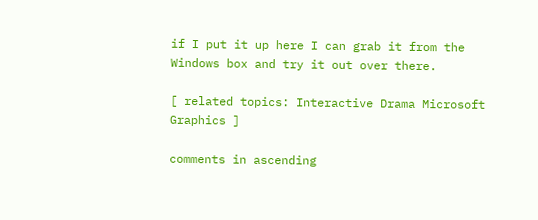if I put it up here I can grab it from the Windows box and try it out over there.

[ related topics: Interactive Drama Microsoft Graphics ]

comments in ascending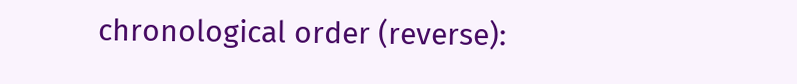chronological order (reverse):